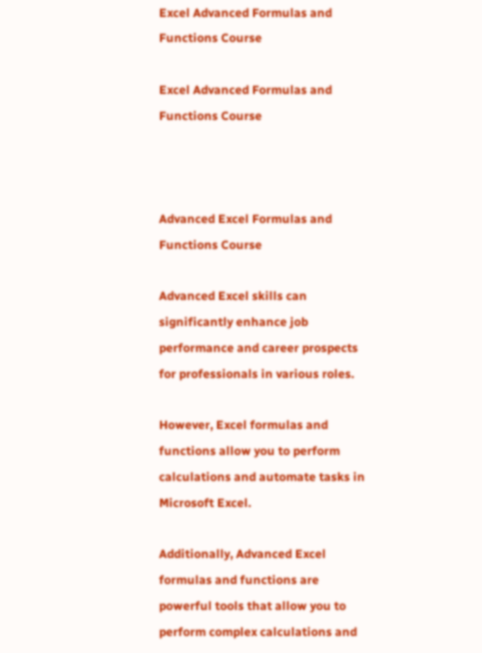Excel Advanced Formulas and Functions Course

Excel Advanced Formulas and Functions Course



Advanced Excel Formulas and Functions Course

Advanced Excel skills can significantly enhance job performance and career prospects for professionals in various roles.

However, Excel formulas and functions allow you to perform calculations and automate tasks in Microsoft Excel.

Additionally, Advanced Excel formulas and functions are powerful tools that allow you to perform complex calculations and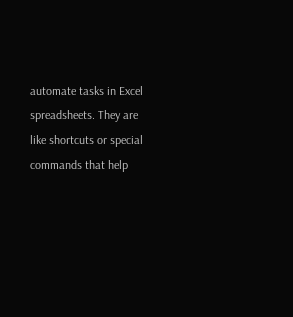automate tasks in Excel spreadsheets. They are like shortcuts or special commands that help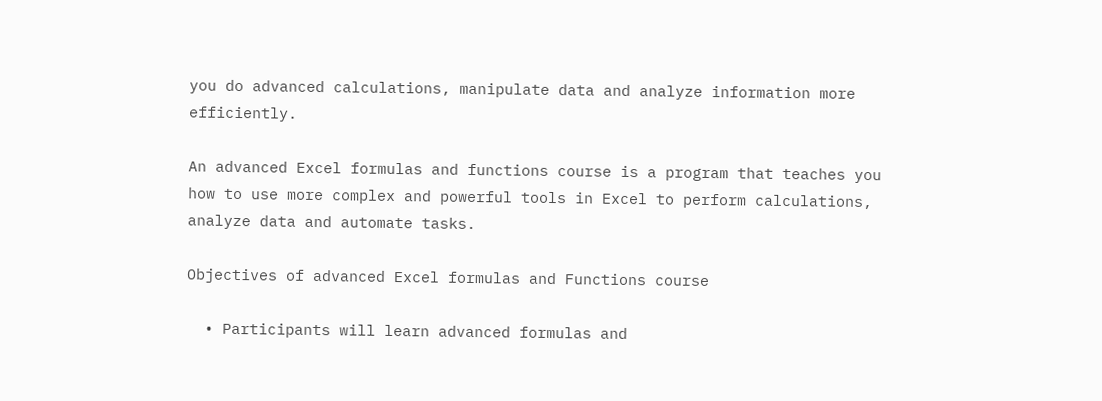you do advanced calculations, manipulate data and analyze information more efficiently.

An advanced Excel formulas and functions course is a program that teaches you how to use more complex and powerful tools in Excel to perform calculations, analyze data and automate tasks.

Objectives of advanced Excel formulas and Functions course

  • Participants will learn advanced formulas and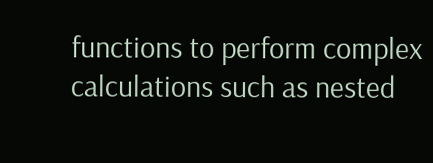functions to perform complex calculations such as nested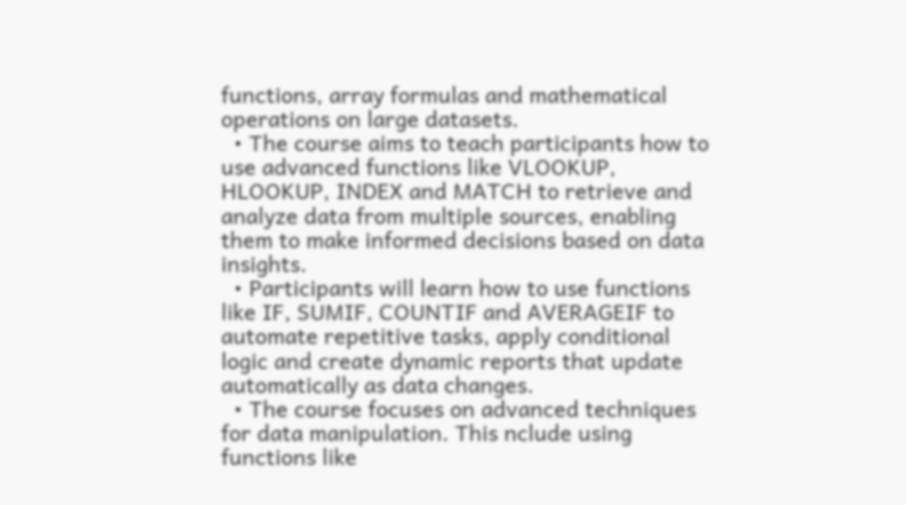functions, array formulas and mathematical operations on large datasets.
  • The course aims to teach participants how to use advanced functions like VLOOKUP, HLOOKUP, INDEX and MATCH to retrieve and analyze data from multiple sources, enabling them to make informed decisions based on data insights.
  • Participants will learn how to use functions like IF, SUMIF, COUNTIF and AVERAGEIF to automate repetitive tasks, apply conditional logic and create dynamic reports that update automatically as data changes.
  • The course focuses on advanced techniques for data manipulation. This nclude using functions like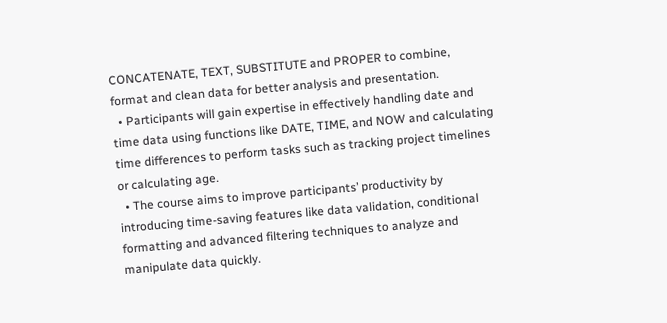CONCATENATE, TEXT, SUBSTITUTE and PROPER to combine, format and clean data for better analysis and presentation.
  • Participants will gain expertise in effectively handling date and time data using functions like DATE, TIME, and NOW and calculating time differences to perform tasks such as tracking project timelines or calculating age.
  • The course aims to improve participants’ productivity by introducing time-saving features like data validation, conditional formatting and advanced filtering techniques to analyze and manipulate data quickly.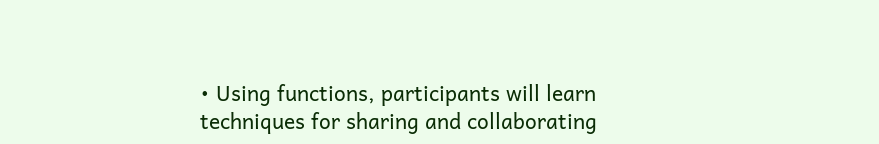• Using functions, participants will learn techniques for sharing and collaborating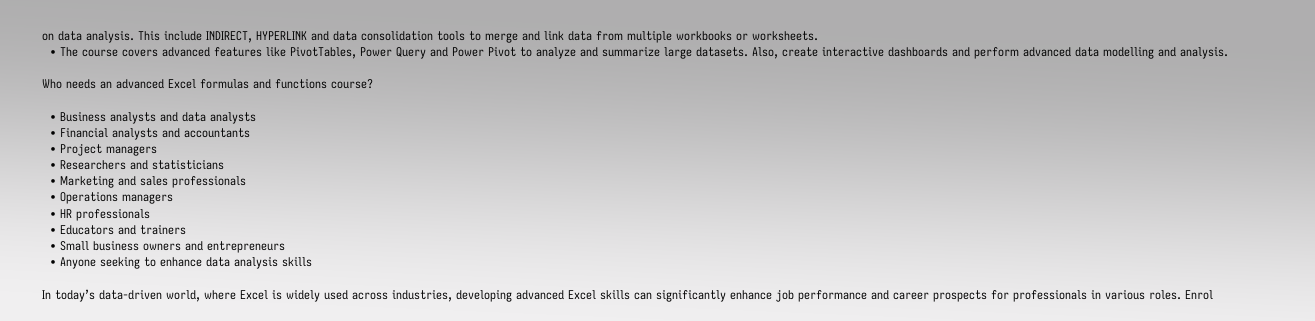on data analysis. This include INDIRECT, HYPERLINK and data consolidation tools to merge and link data from multiple workbooks or worksheets.
  • The course covers advanced features like PivotTables, Power Query and Power Pivot to analyze and summarize large datasets. Also, create interactive dashboards and perform advanced data modelling and analysis.

Who needs an advanced Excel formulas and functions course?

  • Business analysts and data analysts
  • Financial analysts and accountants
  • Project managers
  • Researchers and statisticians
  • Marketing and sales professionals
  • Operations managers
  • HR professionals
  • Educators and trainers
  • Small business owners and entrepreneurs
  • Anyone seeking to enhance data analysis skills

In today’s data-driven world, where Excel is widely used across industries, developing advanced Excel skills can significantly enhance job performance and career prospects for professionals in various roles. Enrol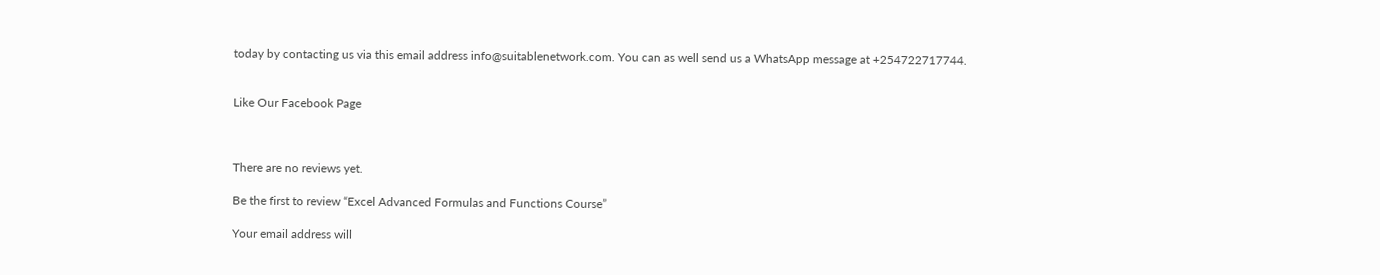today by contacting us via this email address info@suitablenetwork.com. You can as well send us a WhatsApp message at +254722717744.


Like Our Facebook Page



There are no reviews yet.

Be the first to review “Excel Advanced Formulas and Functions Course”

Your email address will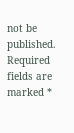not be published. Required fields are marked *